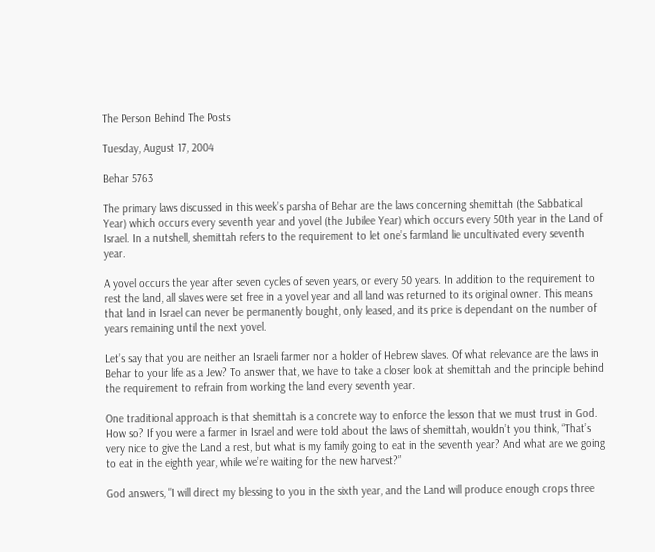The Person Behind The Posts

Tuesday, August 17, 2004

Behar 5763

The primary laws discussed in this week’s parsha of Behar are the laws concerning shemittah (the Sabbatical Year) which occurs every seventh year and yovel (the Jubilee Year) which occurs every 50th year in the Land of Israel. In a nutshell, shemittah refers to the requirement to let one’s farmland lie uncultivated every seventh year.

A yovel occurs the year after seven cycles of seven years, or every 50 years. In addition to the requirement to rest the land, all slaves were set free in a yovel year and all land was returned to its original owner. This means that land in Israel can never be permanently bought, only leased, and its price is dependant on the number of years remaining until the next yovel.

Let’s say that you are neither an Israeli farmer nor a holder of Hebrew slaves. Of what relevance are the laws in Behar to your life as a Jew? To answer that, we have to take a closer look at shemittah and the principle behind the requirement to refrain from working the land every seventh year.

One traditional approach is that shemittah is a concrete way to enforce the lesson that we must trust in God. How so? If you were a farmer in Israel and were told about the laws of shemittah, wouldn’t you think, “That’s very nice to give the Land a rest, but what is my family going to eat in the seventh year? And what are we going to eat in the eighth year, while we’re waiting for the new harvest?”

God answers, "I will direct my blessing to you in the sixth year, and the Land will produce enough crops three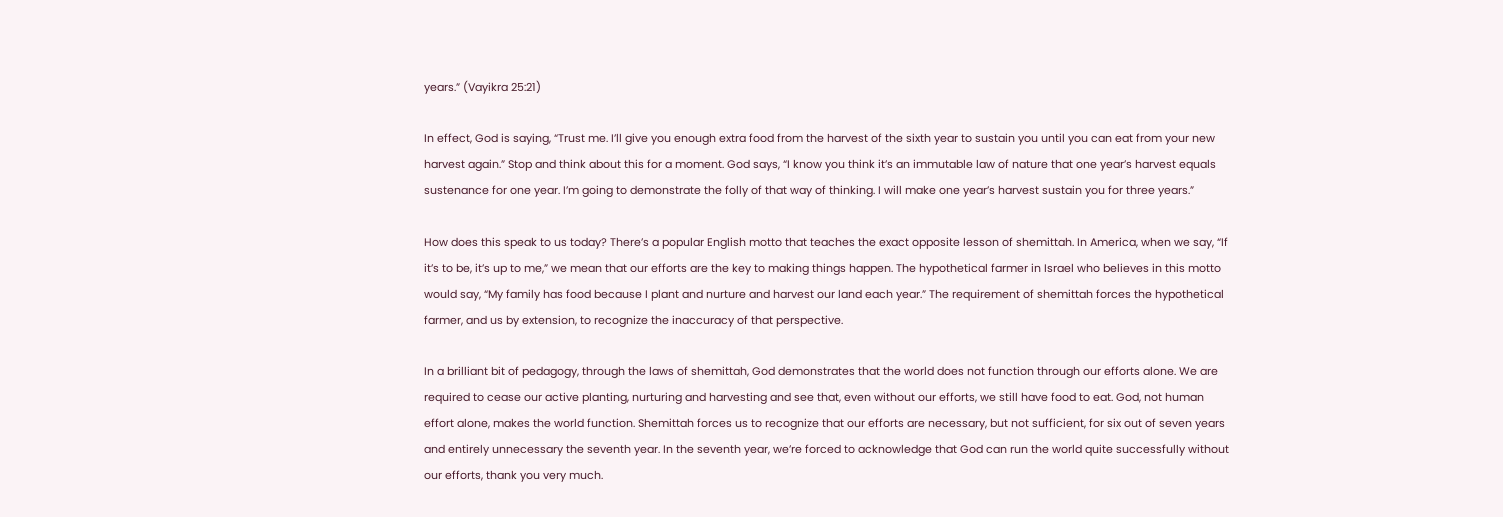years.” (Vayikra 25:21)

In effect, God is saying, “Trust me. I’ll give you enough extra food from the harvest of the sixth year to sustain you until you can eat from your new harvest again.” Stop and think about this for a moment. God says, “I know you think it’s an immutable law of nature that one year’s harvest equals sustenance for one year. I’m going to demonstrate the folly of that way of thinking. I will make one year’s harvest sustain you for three years.”

How does this speak to us today? There’s a popular English motto that teaches the exact opposite lesson of shemittah. In America, when we say, “If it’s to be, it’s up to me,” we mean that our efforts are the key to making things happen. The hypothetical farmer in Israel who believes in this motto would say, “My family has food because I plant and nurture and harvest our land each year.” The requirement of shemittah forces the hypothetical farmer, and us by extension, to recognize the inaccuracy of that perspective.

In a brilliant bit of pedagogy, through the laws of shemittah, God demonstrates that the world does not function through our efforts alone. We are required to cease our active planting, nurturing and harvesting and see that, even without our efforts, we still have food to eat. God, not human effort alone, makes the world function. Shemittah forces us to recognize that our efforts are necessary, but not sufficient, for six out of seven years and entirely unnecessary the seventh year. In the seventh year, we’re forced to acknowledge that God can run the world quite successfully without our efforts, thank you very much.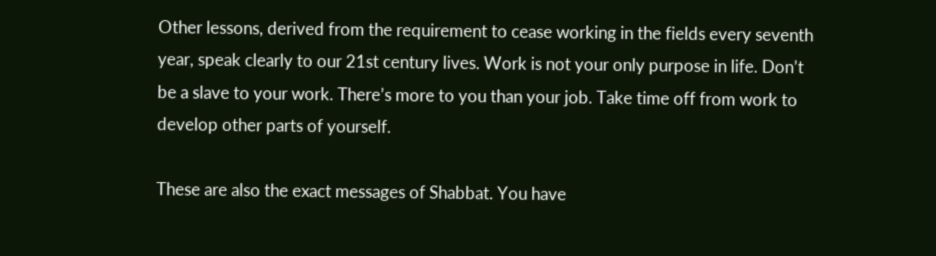Other lessons, derived from the requirement to cease working in the fields every seventh year, speak clearly to our 21st century lives. Work is not your only purpose in life. Don’t be a slave to your work. There’s more to you than your job. Take time off from work to develop other parts of yourself.

These are also the exact messages of Shabbat. You have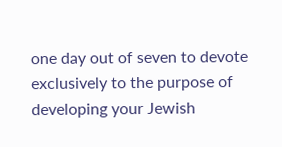one day out of seven to devote exclusively to the purpose of developing your Jewish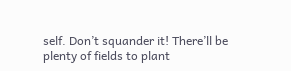self. Don’t squander it! There’ll be plenty of fields to plant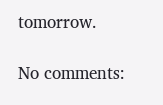tomorrow.

No comments: